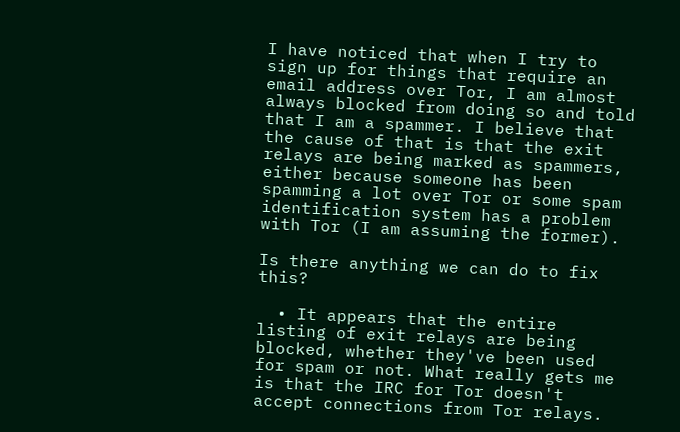I have noticed that when I try to sign up for things that require an email address over Tor, I am almost always blocked from doing so and told that I am a spammer. I believe that the cause of that is that the exit relays are being marked as spammers, either because someone has been spamming a lot over Tor or some spam identification system has a problem with Tor (I am assuming the former).

Is there anything we can do to fix this?

  • It appears that the entire listing of exit relays are being blocked, whether they've been used for spam or not. What really gets me is that the IRC for Tor doesn't accept connections from Tor relays.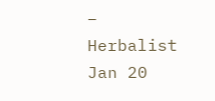– Herbalist Jan 20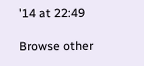'14 at 22:49

Browse other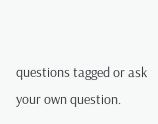questions tagged or ask your own question.